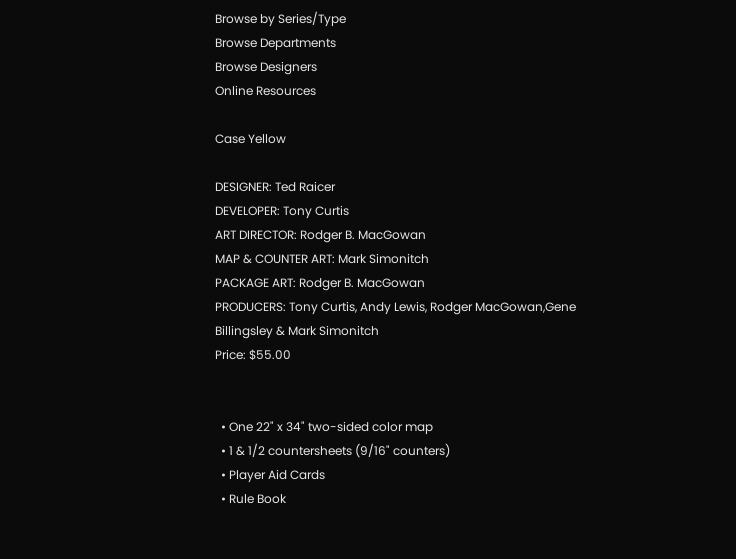Browse by Series/Type
Browse Departments
Browse Designers
Online Resources

Case Yellow

DESIGNER: Ted Raicer
DEVELOPER: Tony Curtis
ART DIRECTOR: Rodger B. MacGowan
MAP & COUNTER ART: Mark Simonitch
PACKAGE ART: Rodger B. MacGowan
PRODUCERS: Tony Curtis, Andy Lewis, Rodger MacGowan,Gene Billingsley & Mark Simonitch
Price: $55.00


  • One 22" x 34" two-sided color map
  • 1 & 1/2 countersheets (9/16" counters)
  • Player Aid Cards
  • Rule Book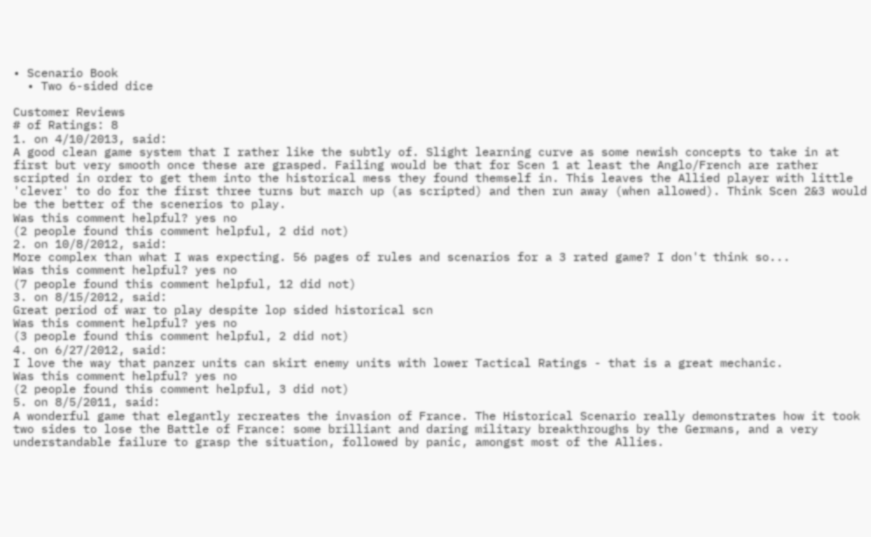• Scenario Book
  • Two 6-sided dice

Customer Reviews
# of Ratings: 8
1. on 4/10/2013, said:
A good clean game system that I rather like the subtly of. Slight learning curve as some newish concepts to take in at first but very smooth once these are grasped. Failing would be that for Scen 1 at least the Anglo/French are rather scripted in order to get them into the historical mess they found themself in. This leaves the Allied player with little 'clever' to do for the first three turns but march up (as scripted) and then run away (when allowed). Think Scen 2&3 would be the better of the scenerios to play.
Was this comment helpful? yes no
(2 people found this comment helpful, 2 did not)
2. on 10/8/2012, said:
More complex than what I was expecting. 56 pages of rules and scenarios for a 3 rated game? I don't think so...
Was this comment helpful? yes no
(7 people found this comment helpful, 12 did not)
3. on 8/15/2012, said:
Great period of war to play despite lop sided historical scn
Was this comment helpful? yes no
(3 people found this comment helpful, 2 did not)
4. on 6/27/2012, said:
I love the way that panzer units can skirt enemy units with lower Tactical Ratings - that is a great mechanic.
Was this comment helpful? yes no
(2 people found this comment helpful, 3 did not)
5. on 8/5/2011, said:
A wonderful game that elegantly recreates the invasion of France. The Historical Scenario really demonstrates how it took two sides to lose the Battle of France: some brilliant and daring military breakthroughs by the Germans, and a very understandable failure to grasp the situation, followed by panic, amongst most of the Allies.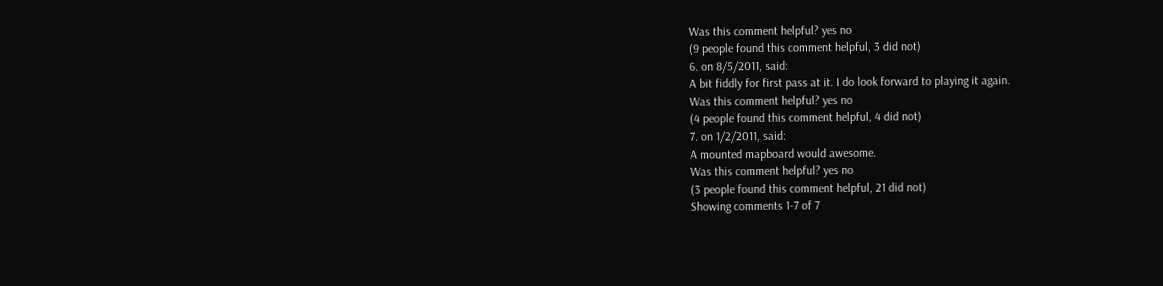Was this comment helpful? yes no
(9 people found this comment helpful, 3 did not)
6. on 8/5/2011, said:
A bit fiddly for first pass at it. I do look forward to playing it again.
Was this comment helpful? yes no
(4 people found this comment helpful, 4 did not)
7. on 1/2/2011, said:
A mounted mapboard would awesome.
Was this comment helpful? yes no
(3 people found this comment helpful, 21 did not)
Showing comments 1-7 of 7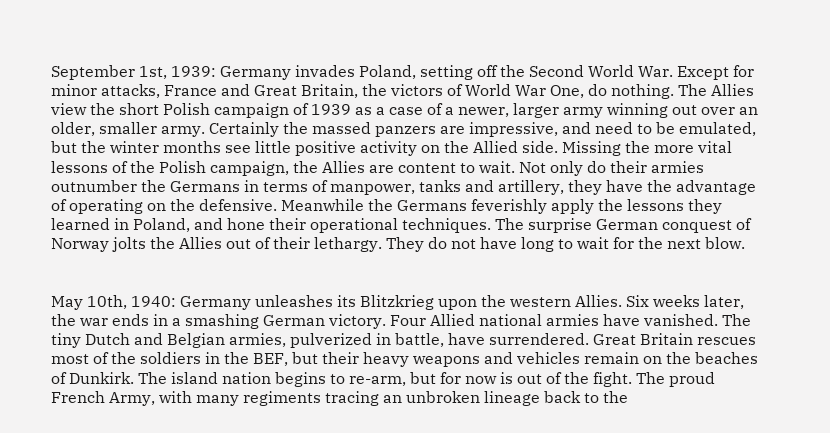September 1st, 1939: Germany invades Poland, setting off the Second World War. Except for minor attacks, France and Great Britain, the victors of World War One, do nothing. The Allies view the short Polish campaign of 1939 as a case of a newer, larger army winning out over an older, smaller army. Certainly the massed panzers are impressive, and need to be emulated, but the winter months see little positive activity on the Allied side. Missing the more vital lessons of the Polish campaign, the Allies are content to wait. Not only do their armies outnumber the Germans in terms of manpower, tanks and artillery, they have the advantage of operating on the defensive. Meanwhile the Germans feverishly apply the lessons they learned in Poland, and hone their operational techniques. The surprise German conquest of Norway jolts the Allies out of their lethargy. They do not have long to wait for the next blow.


May 10th, 1940: Germany unleashes its Blitzkrieg upon the western Allies. Six weeks later, the war ends in a smashing German victory. Four Allied national armies have vanished. The tiny Dutch and Belgian armies, pulverized in battle, have surrendered. Great Britain rescues most of the soldiers in the BEF, but their heavy weapons and vehicles remain on the beaches of Dunkirk. The island nation begins to re-arm, but for now is out of the fight. The proud French Army, with many regiments tracing an unbroken lineage back to the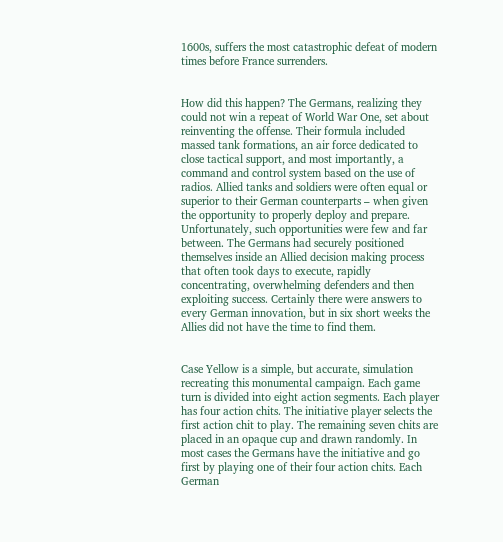1600s, suffers the most catastrophic defeat of modern times before France surrenders.


How did this happen? The Germans, realizing they could not win a repeat of World War One, set about reinventing the offense. Their formula included massed tank formations, an air force dedicated to close tactical support, and most importantly, a command and control system based on the use of radios. Allied tanks and soldiers were often equal or superior to their German counterparts – when given the opportunity to properly deploy and prepare. Unfortunately, such opportunities were few and far between. The Germans had securely positioned themselves inside an Allied decision making process that often took days to execute, rapidly concentrating, overwhelming defenders and then exploiting success. Certainly there were answers to every German innovation, but in six short weeks the Allies did not have the time to find them.


Case Yellow is a simple, but accurate, simulation recreating this monumental campaign. Each game turn is divided into eight action segments. Each player has four action chits. The initiative player selects the first action chit to play. The remaining seven chits are placed in an opaque cup and drawn randomly. In most cases the Germans have the initiative and go first by playing one of their four action chits. Each German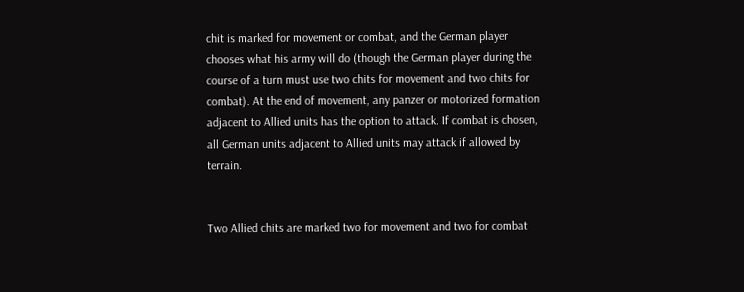chit is marked for movement or combat, and the German player chooses what his army will do (though the German player during the course of a turn must use two chits for movement and two chits for combat). At the end of movement, any panzer or motorized formation adjacent to Allied units has the option to attack. If combat is chosen, all German units adjacent to Allied units may attack if allowed by terrain.


Two Allied chits are marked two for movement and two for combat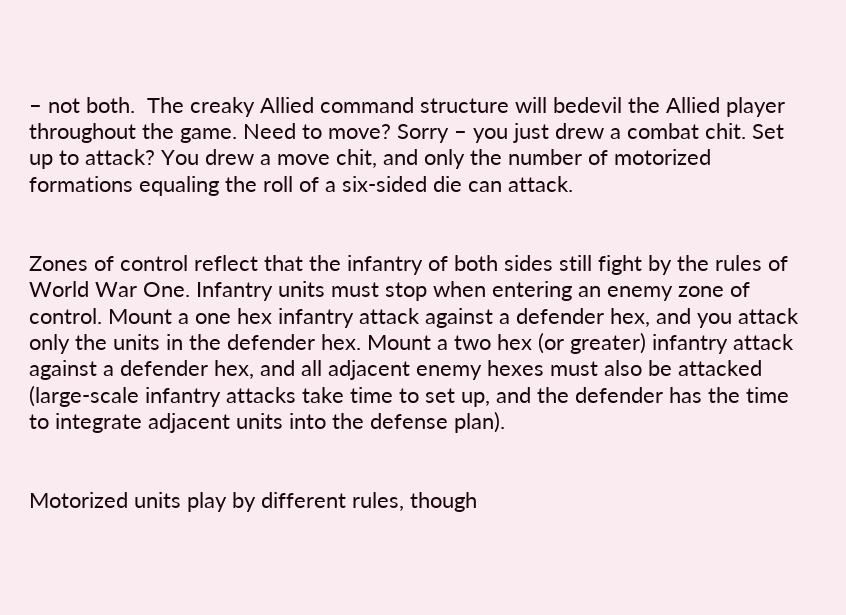– not both.  The creaky Allied command structure will bedevil the Allied player throughout the game. Need to move? Sorry – you just drew a combat chit. Set up to attack? You drew a move chit, and only the number of motorized formations equaling the roll of a six-sided die can attack.


Zones of control reflect that the infantry of both sides still fight by the rules of World War One. Infantry units must stop when entering an enemy zone of control. Mount a one hex infantry attack against a defender hex, and you attack only the units in the defender hex. Mount a two hex (or greater) infantry attack against a defender hex, and all adjacent enemy hexes must also be attacked (large-scale infantry attacks take time to set up, and the defender has the time to integrate adjacent units into the defense plan).


Motorized units play by different rules, though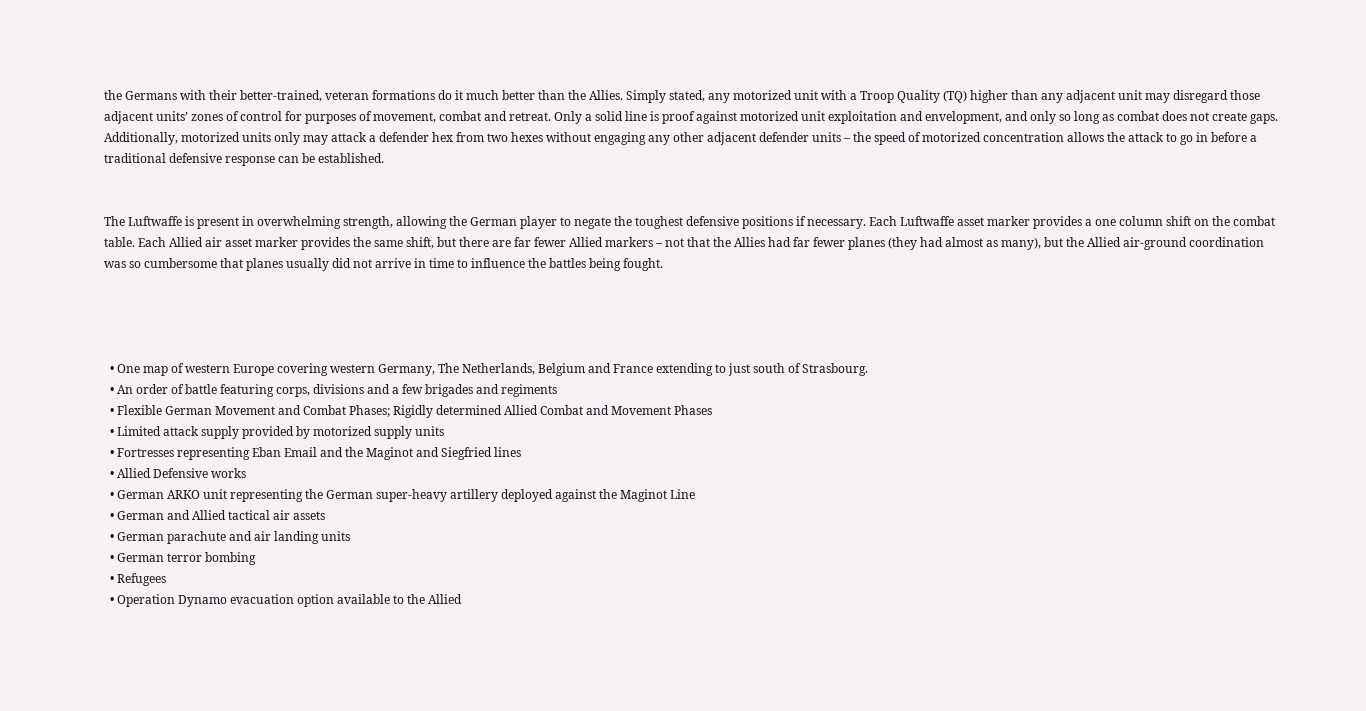the Germans with their better-trained, veteran formations do it much better than the Allies. Simply stated, any motorized unit with a Troop Quality (TQ) higher than any adjacent unit may disregard those adjacent units’ zones of control for purposes of movement, combat and retreat. Only a solid line is proof against motorized unit exploitation and envelopment, and only so long as combat does not create gaps. Additionally, motorized units only may attack a defender hex from two hexes without engaging any other adjacent defender units – the speed of motorized concentration allows the attack to go in before a traditional defensive response can be established.


The Luftwaffe is present in overwhelming strength, allowing the German player to negate the toughest defensive positions if necessary. Each Luftwaffe asset marker provides a one column shift on the combat table. Each Allied air asset marker provides the same shift, but there are far fewer Allied markers – not that the Allies had far fewer planes (they had almost as many), but the Allied air-ground coordination was so cumbersome that planes usually did not arrive in time to influence the battles being fought.




  • One map of western Europe covering western Germany, The Netherlands, Belgium and France extending to just south of Strasbourg.
  • An order of battle featuring corps, divisions and a few brigades and regiments
  • Flexible German Movement and Combat Phases; Rigidly determined Allied Combat and Movement Phases
  • Limited attack supply provided by motorized supply units
  • Fortresses representing Eban Email and the Maginot and Siegfried lines
  • Allied Defensive works
  • German ARKO unit representing the German super-heavy artillery deployed against the Maginot Line
  • German and Allied tactical air assets
  • German parachute and air landing units
  • German terror bombing
  • Refugees
  • Operation Dynamo evacuation option available to the Allied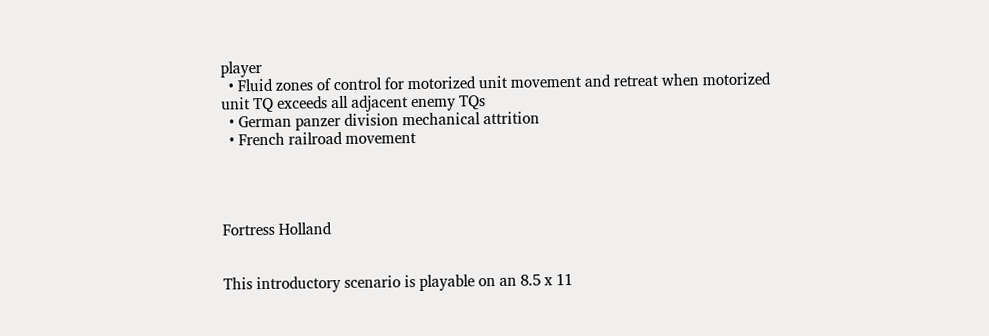player
  • Fluid zones of control for motorized unit movement and retreat when motorized unit TQ exceeds all adjacent enemy TQs
  • German panzer division mechanical attrition
  • French railroad movement




Fortress Holland


This introductory scenario is playable on an 8.5 x 11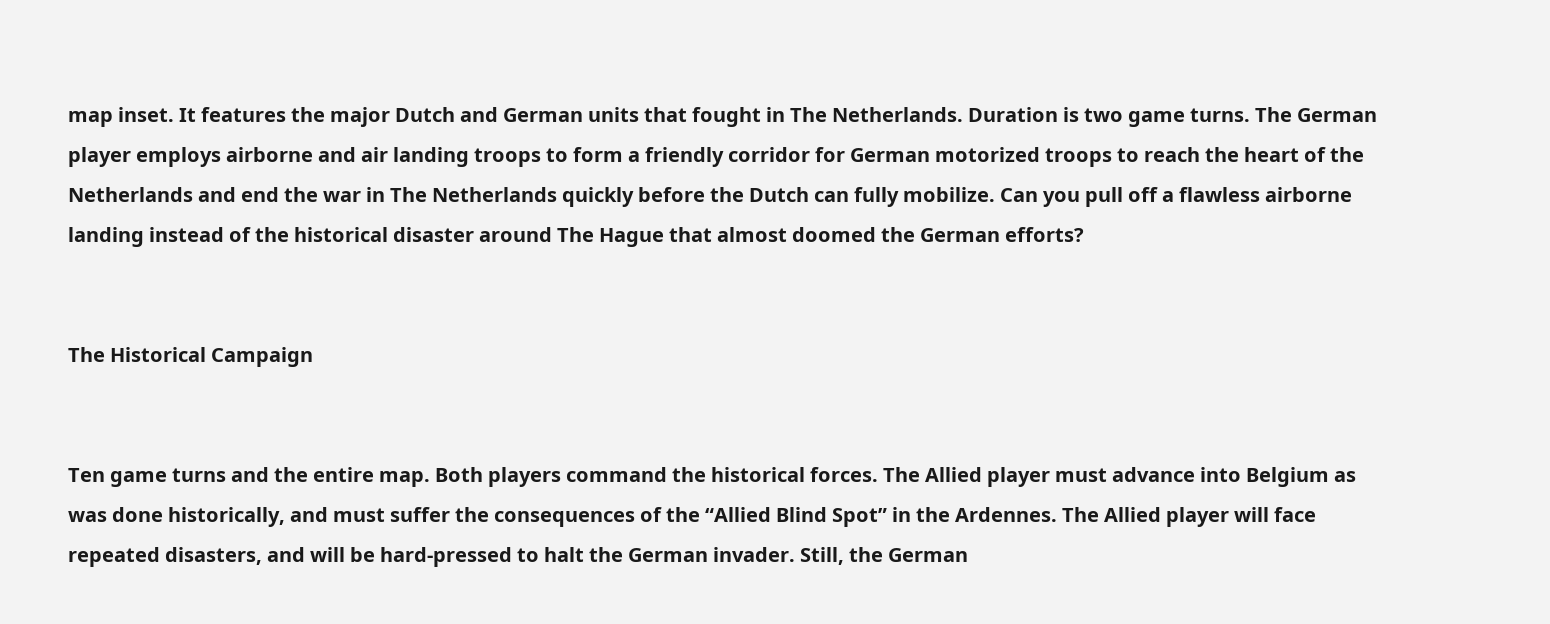map inset. It features the major Dutch and German units that fought in The Netherlands. Duration is two game turns. The German player employs airborne and air landing troops to form a friendly corridor for German motorized troops to reach the heart of the Netherlands and end the war in The Netherlands quickly before the Dutch can fully mobilize. Can you pull off a flawless airborne landing instead of the historical disaster around The Hague that almost doomed the German efforts?


The Historical Campaign


Ten game turns and the entire map. Both players command the historical forces. The Allied player must advance into Belgium as was done historically, and must suffer the consequences of the “Allied Blind Spot” in the Ardennes. The Allied player will face repeated disasters, and will be hard-pressed to halt the German invader. Still, the German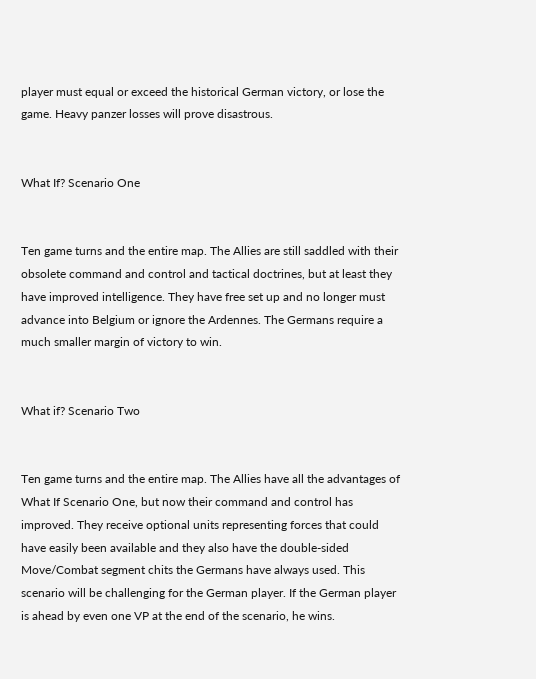player must equal or exceed the historical German victory, or lose the game. Heavy panzer losses will prove disastrous.


What If? Scenario One


Ten game turns and the entire map. The Allies are still saddled with their obsolete command and control and tactical doctrines, but at least they have improved intelligence. They have free set up and no longer must advance into Belgium or ignore the Ardennes. The Germans require a much smaller margin of victory to win.


What if? Scenario Two


Ten game turns and the entire map. The Allies have all the advantages of What If Scenario One, but now their command and control has improved. They receive optional units representing forces that could have easily been available and they also have the double-sided Move/Combat segment chits the Germans have always used. This scenario will be challenging for the German player. If the German player is ahead by even one VP at the end of the scenario, he wins.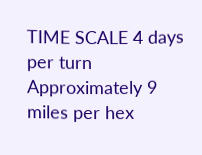TIME SCALE 4 days per turn
Approximately 9 miles per hex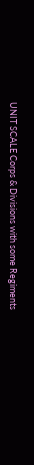UNIT SCALE Corps & Divisions with some Regiments